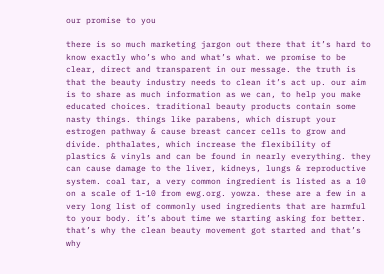our promise to you

there is so much marketing jargon out there that it’s hard to know exactly who’s who and what’s what. we promise to be clear, direct and transparent in our message. the truth is that the beauty industry needs to clean it’s act up. our aim is to share as much information as we can, to help you make educated choices. traditional beauty products contain some nasty things. things like parabens, which disrupt your estrogen pathway & cause breast cancer cells to grow and divide. phthalates, which increase the flexibility of plastics & vinyls and can be found in nearly everything. they can cause damage to the liver, kidneys, lungs & reproductive system. coal tar, a very common ingredient is listed as a 10 on a scale of 1-10 from ewg.org. yowza. these are a few in a very long list of commonly used ingredients that are harmful to your body. it’s about time we starting asking for better. that’s why the clean beauty movement got started and that’s why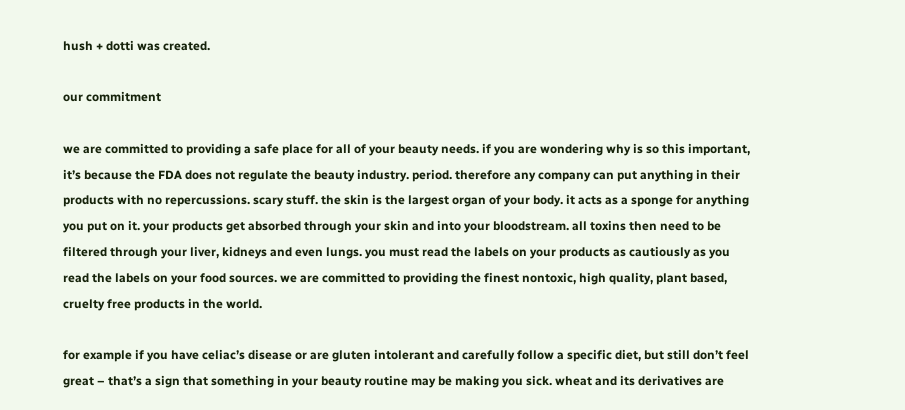hush + dotti was created.

our commitment

we are committed to providing a safe place for all of your beauty needs. if you are wondering why is so this important, it’s because the FDA does not regulate the beauty industry. period. therefore any company can put anything in their products with no repercussions. scary stuff. the skin is the largest organ of your body. it acts as a sponge for anything you put on it. your products get absorbed through your skin and into your bloodstream. all toxins then need to be filtered through your liver, kidneys and even lungs. you must read the labels on your products as cautiously as you read the labels on your food sources. we are committed to providing the finest nontoxic, high quality, plant based, cruelty free products in the world.

for example if you have celiac’s disease or are gluten intolerant and carefully follow a specific diet, but still don’t feel great – that’s a sign that something in your beauty routine may be making you sick. wheat and its derivatives are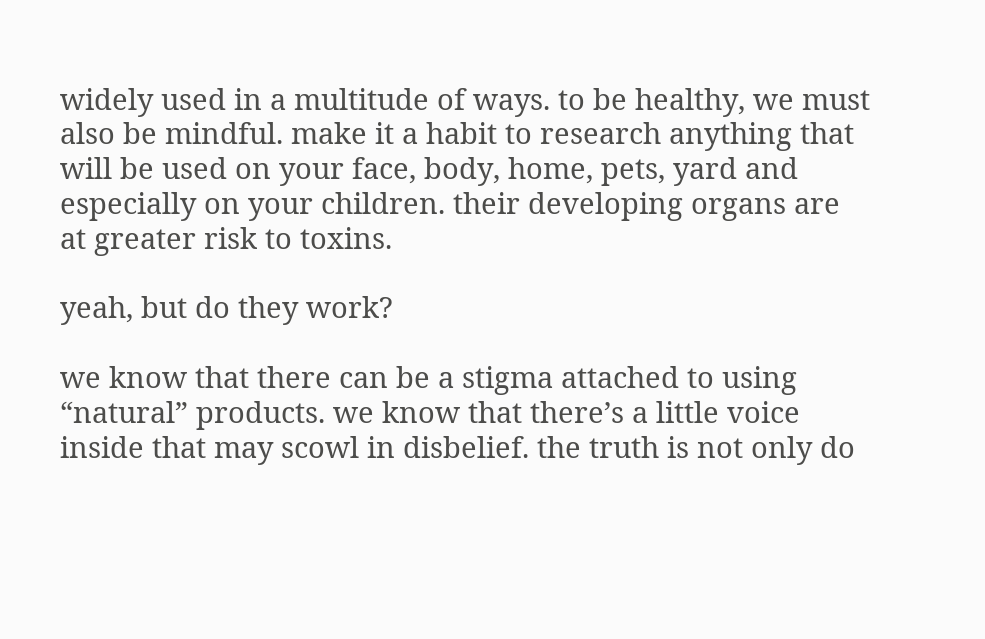widely used in a multitude of ways. to be healthy, we must also be mindful. make it a habit to research anything that will be used on your face, body, home, pets, yard and especially on your children. their developing organs are at greater risk to toxins.

yeah, but do they work?

we know that there can be a stigma attached to using “natural” products. we know that there’s a little voice inside that may scowl in disbelief. the truth is not only do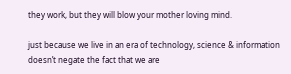they work, but they will blow your mother loving mind.

just because we live in an era of technology, science & information doesn’t negate the fact that we are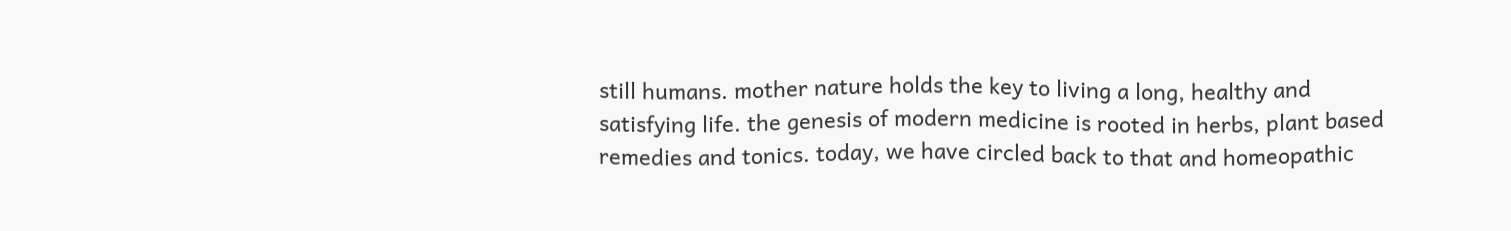still humans. mother nature holds the key to living a long, healthy and satisfying life. the genesis of modern medicine is rooted in herbs, plant based remedies and tonics. today, we have circled back to that and homeopathic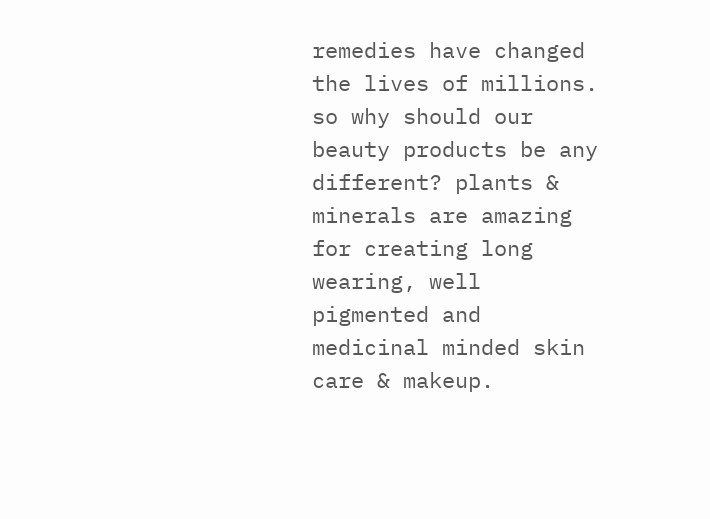remedies have changed the lives of millions. so why should our beauty products be any different? plants & minerals are amazing for creating long wearing, well pigmented and medicinal minded skin care & makeup.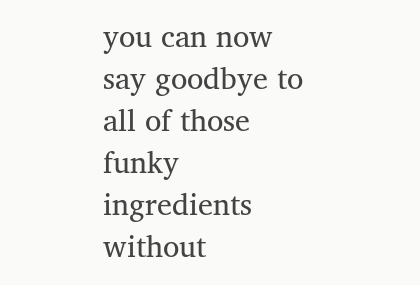you can now say goodbye to all of those funky ingredients without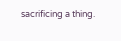sacrificing a thing.